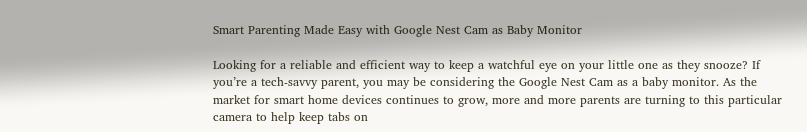Smart Parenting Made Easy with Google Nest Cam as Baby Monitor

Looking for a reliable and efficient way to keep a watchful eye on your little one as they snooze? If you’re a tech-savvy parent, you may be considering the Google Nest Cam as a baby monitor. As the market for smart home devices continues to grow, more and more parents are turning to this particular camera to help keep tabs on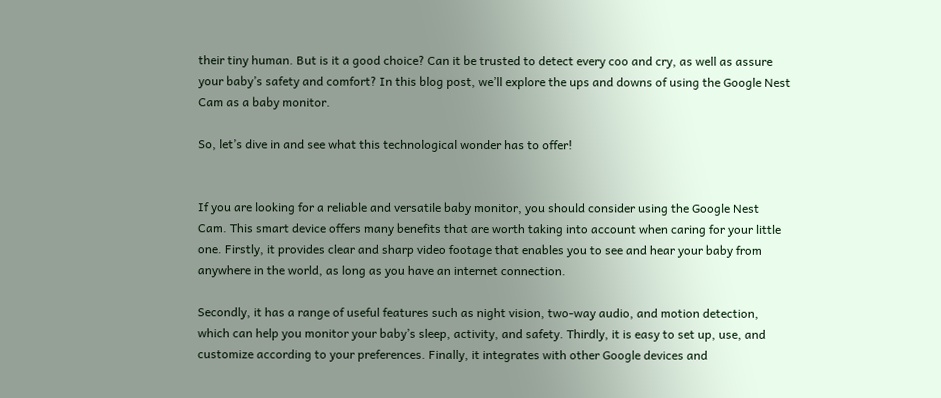their tiny human. But is it a good choice? Can it be trusted to detect every coo and cry, as well as assure your baby’s safety and comfort? In this blog post, we’ll explore the ups and downs of using the Google Nest Cam as a baby monitor.

So, let’s dive in and see what this technological wonder has to offer!


If you are looking for a reliable and versatile baby monitor, you should consider using the Google Nest Cam. This smart device offers many benefits that are worth taking into account when caring for your little one. Firstly, it provides clear and sharp video footage that enables you to see and hear your baby from anywhere in the world, as long as you have an internet connection.

Secondly, it has a range of useful features such as night vision, two-way audio, and motion detection, which can help you monitor your baby’s sleep, activity, and safety. Thirdly, it is easy to set up, use, and customize according to your preferences. Finally, it integrates with other Google devices and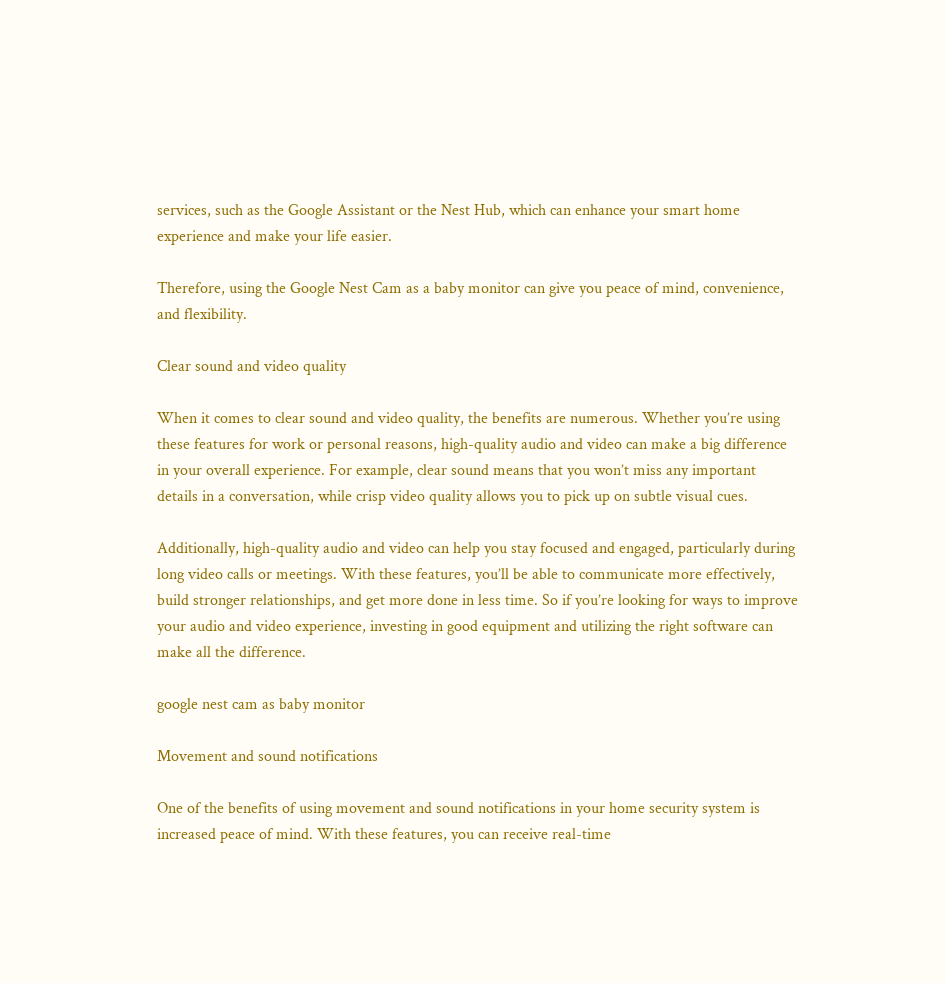services, such as the Google Assistant or the Nest Hub, which can enhance your smart home experience and make your life easier.

Therefore, using the Google Nest Cam as a baby monitor can give you peace of mind, convenience, and flexibility.

Clear sound and video quality

When it comes to clear sound and video quality, the benefits are numerous. Whether you’re using these features for work or personal reasons, high-quality audio and video can make a big difference in your overall experience. For example, clear sound means that you won’t miss any important details in a conversation, while crisp video quality allows you to pick up on subtle visual cues.

Additionally, high-quality audio and video can help you stay focused and engaged, particularly during long video calls or meetings. With these features, you’ll be able to communicate more effectively, build stronger relationships, and get more done in less time. So if you’re looking for ways to improve your audio and video experience, investing in good equipment and utilizing the right software can make all the difference.

google nest cam as baby monitor

Movement and sound notifications

One of the benefits of using movement and sound notifications in your home security system is increased peace of mind. With these features, you can receive real-time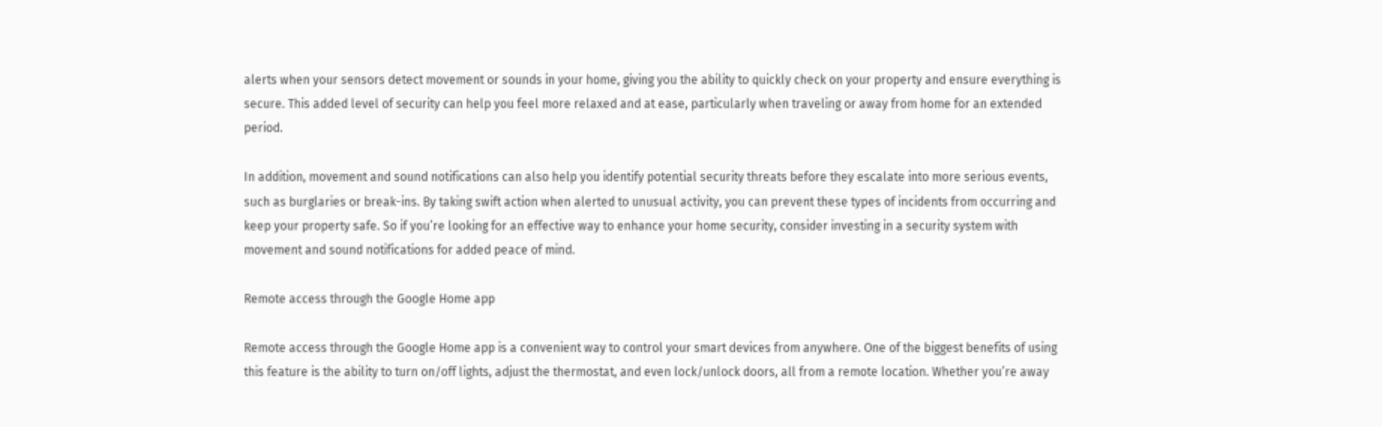alerts when your sensors detect movement or sounds in your home, giving you the ability to quickly check on your property and ensure everything is secure. This added level of security can help you feel more relaxed and at ease, particularly when traveling or away from home for an extended period.

In addition, movement and sound notifications can also help you identify potential security threats before they escalate into more serious events, such as burglaries or break-ins. By taking swift action when alerted to unusual activity, you can prevent these types of incidents from occurring and keep your property safe. So if you’re looking for an effective way to enhance your home security, consider investing in a security system with movement and sound notifications for added peace of mind.

Remote access through the Google Home app

Remote access through the Google Home app is a convenient way to control your smart devices from anywhere. One of the biggest benefits of using this feature is the ability to turn on/off lights, adjust the thermostat, and even lock/unlock doors, all from a remote location. Whether you’re away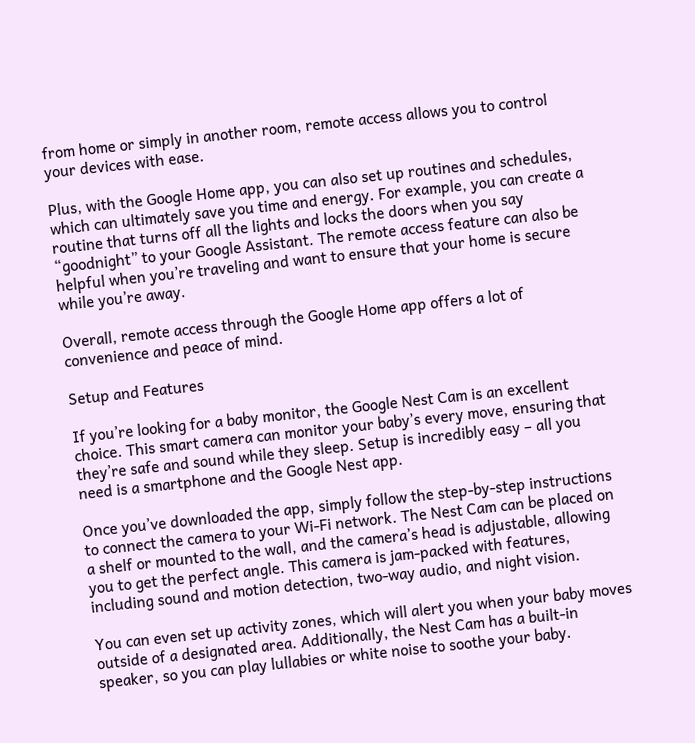from home or simply in another room, remote access allows you to control your devices with ease.

Plus, with the Google Home app, you can also set up routines and schedules, which can ultimately save you time and energy. For example, you can create a routine that turns off all the lights and locks the doors when you say “goodnight” to your Google Assistant. The remote access feature can also be helpful when you’re traveling and want to ensure that your home is secure while you’re away.

Overall, remote access through the Google Home app offers a lot of convenience and peace of mind.

Setup and Features

If you’re looking for a baby monitor, the Google Nest Cam is an excellent choice. This smart camera can monitor your baby’s every move, ensuring that they’re safe and sound while they sleep. Setup is incredibly easy – all you need is a smartphone and the Google Nest app.

Once you’ve downloaded the app, simply follow the step-by-step instructions to connect the camera to your Wi-Fi network. The Nest Cam can be placed on a shelf or mounted to the wall, and the camera’s head is adjustable, allowing you to get the perfect angle. This camera is jam-packed with features, including sound and motion detection, two-way audio, and night vision.

You can even set up activity zones, which will alert you when your baby moves outside of a designated area. Additionally, the Nest Cam has a built-in speaker, so you can play lullabies or white noise to soothe your baby.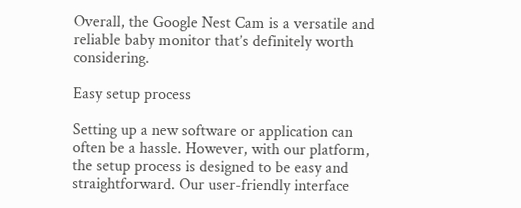Overall, the Google Nest Cam is a versatile and reliable baby monitor that’s definitely worth considering.

Easy setup process

Setting up a new software or application can often be a hassle. However, with our platform, the setup process is designed to be easy and straightforward. Our user-friendly interface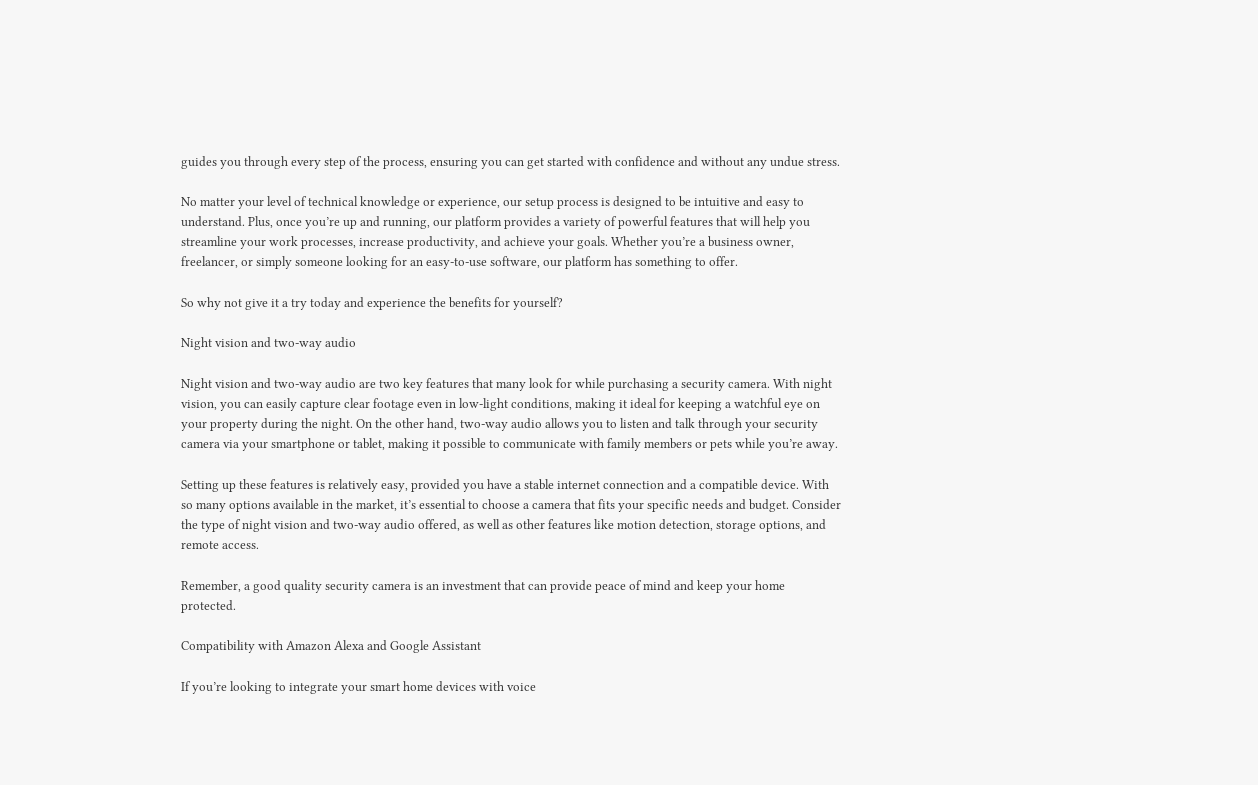guides you through every step of the process, ensuring you can get started with confidence and without any undue stress.

No matter your level of technical knowledge or experience, our setup process is designed to be intuitive and easy to understand. Plus, once you’re up and running, our platform provides a variety of powerful features that will help you streamline your work processes, increase productivity, and achieve your goals. Whether you’re a business owner, freelancer, or simply someone looking for an easy-to-use software, our platform has something to offer.

So why not give it a try today and experience the benefits for yourself?

Night vision and two-way audio

Night vision and two-way audio are two key features that many look for while purchasing a security camera. With night vision, you can easily capture clear footage even in low-light conditions, making it ideal for keeping a watchful eye on your property during the night. On the other hand, two-way audio allows you to listen and talk through your security camera via your smartphone or tablet, making it possible to communicate with family members or pets while you’re away.

Setting up these features is relatively easy, provided you have a stable internet connection and a compatible device. With so many options available in the market, it’s essential to choose a camera that fits your specific needs and budget. Consider the type of night vision and two-way audio offered, as well as other features like motion detection, storage options, and remote access.

Remember, a good quality security camera is an investment that can provide peace of mind and keep your home protected.

Compatibility with Amazon Alexa and Google Assistant

If you’re looking to integrate your smart home devices with voice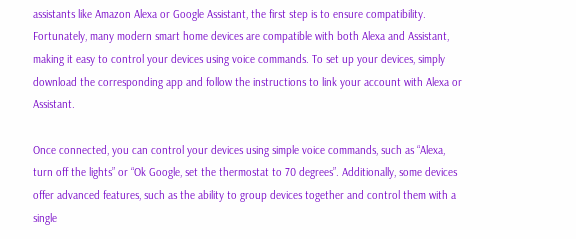assistants like Amazon Alexa or Google Assistant, the first step is to ensure compatibility. Fortunately, many modern smart home devices are compatible with both Alexa and Assistant, making it easy to control your devices using voice commands. To set up your devices, simply download the corresponding app and follow the instructions to link your account with Alexa or Assistant.

Once connected, you can control your devices using simple voice commands, such as “Alexa, turn off the lights” or “Ok Google, set the thermostat to 70 degrees”. Additionally, some devices offer advanced features, such as the ability to group devices together and control them with a single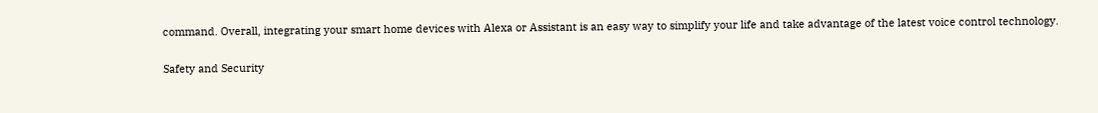command. Overall, integrating your smart home devices with Alexa or Assistant is an easy way to simplify your life and take advantage of the latest voice control technology.

Safety and Security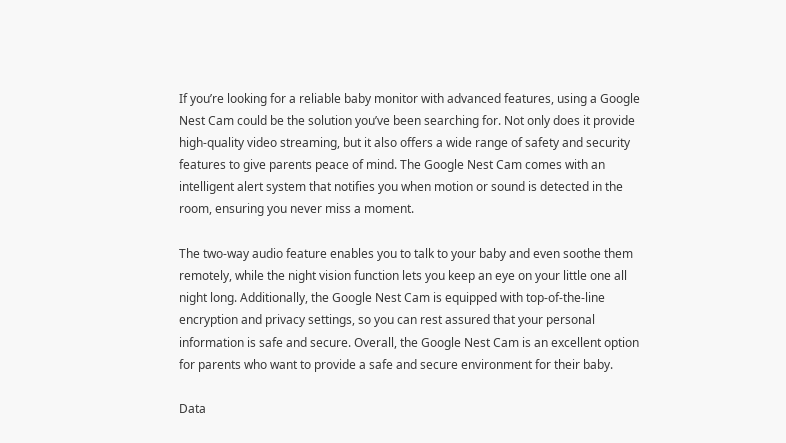If you’re looking for a reliable baby monitor with advanced features, using a Google Nest Cam could be the solution you’ve been searching for. Not only does it provide high-quality video streaming, but it also offers a wide range of safety and security features to give parents peace of mind. The Google Nest Cam comes with an intelligent alert system that notifies you when motion or sound is detected in the room, ensuring you never miss a moment.

The two-way audio feature enables you to talk to your baby and even soothe them remotely, while the night vision function lets you keep an eye on your little one all night long. Additionally, the Google Nest Cam is equipped with top-of-the-line encryption and privacy settings, so you can rest assured that your personal information is safe and secure. Overall, the Google Nest Cam is an excellent option for parents who want to provide a safe and secure environment for their baby.

Data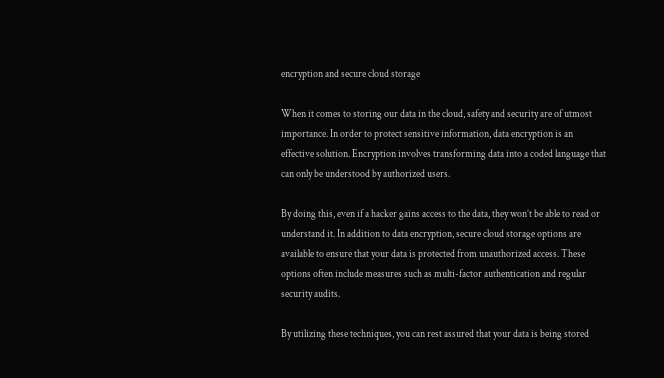encryption and secure cloud storage

When it comes to storing our data in the cloud, safety and security are of utmost importance. In order to protect sensitive information, data encryption is an effective solution. Encryption involves transforming data into a coded language that can only be understood by authorized users.

By doing this, even if a hacker gains access to the data, they won’t be able to read or understand it. In addition to data encryption, secure cloud storage options are available to ensure that your data is protected from unauthorized access. These options often include measures such as multi-factor authentication and regular security audits.

By utilizing these techniques, you can rest assured that your data is being stored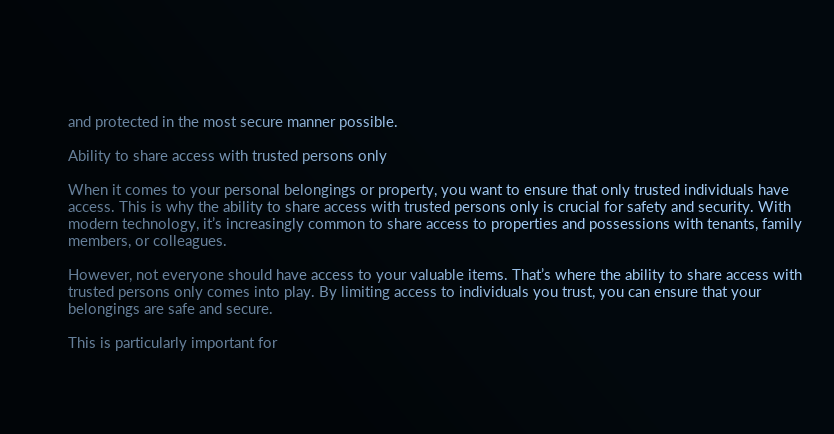and protected in the most secure manner possible.

Ability to share access with trusted persons only

When it comes to your personal belongings or property, you want to ensure that only trusted individuals have access. This is why the ability to share access with trusted persons only is crucial for safety and security. With modern technology, it’s increasingly common to share access to properties and possessions with tenants, family members, or colleagues.

However, not everyone should have access to your valuable items. That’s where the ability to share access with trusted persons only comes into play. By limiting access to individuals you trust, you can ensure that your belongings are safe and secure.

This is particularly important for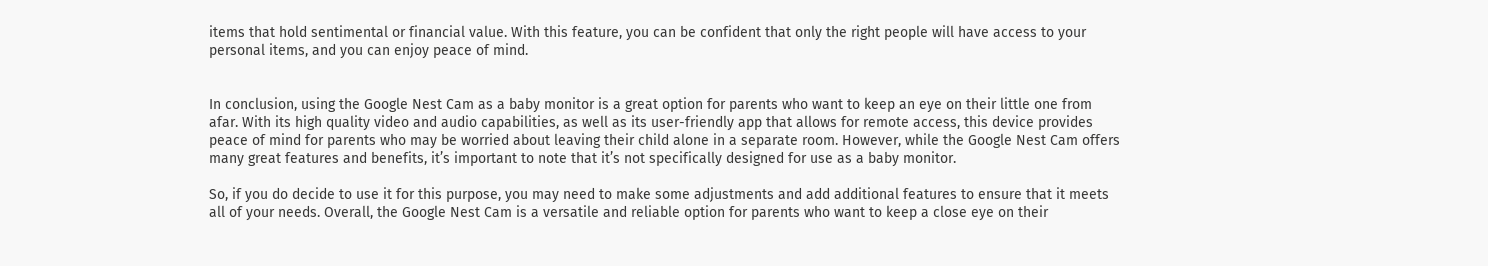items that hold sentimental or financial value. With this feature, you can be confident that only the right people will have access to your personal items, and you can enjoy peace of mind.


In conclusion, using the Google Nest Cam as a baby monitor is a great option for parents who want to keep an eye on their little one from afar. With its high quality video and audio capabilities, as well as its user-friendly app that allows for remote access, this device provides peace of mind for parents who may be worried about leaving their child alone in a separate room. However, while the Google Nest Cam offers many great features and benefits, it’s important to note that it’s not specifically designed for use as a baby monitor.

So, if you do decide to use it for this purpose, you may need to make some adjustments and add additional features to ensure that it meets all of your needs. Overall, the Google Nest Cam is a versatile and reliable option for parents who want to keep a close eye on their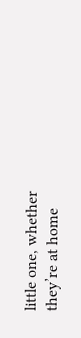little one, whether they’re at home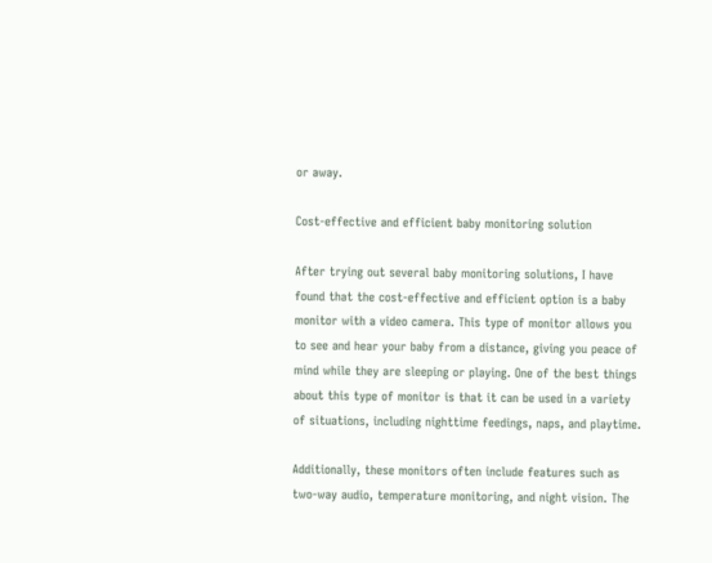or away.

Cost-effective and efficient baby monitoring solution

After trying out several baby monitoring solutions, I have found that the cost-effective and efficient option is a baby monitor with a video camera. This type of monitor allows you to see and hear your baby from a distance, giving you peace of mind while they are sleeping or playing. One of the best things about this type of monitor is that it can be used in a variety of situations, including nighttime feedings, naps, and playtime.

Additionally, these monitors often include features such as two-way audio, temperature monitoring, and night vision. The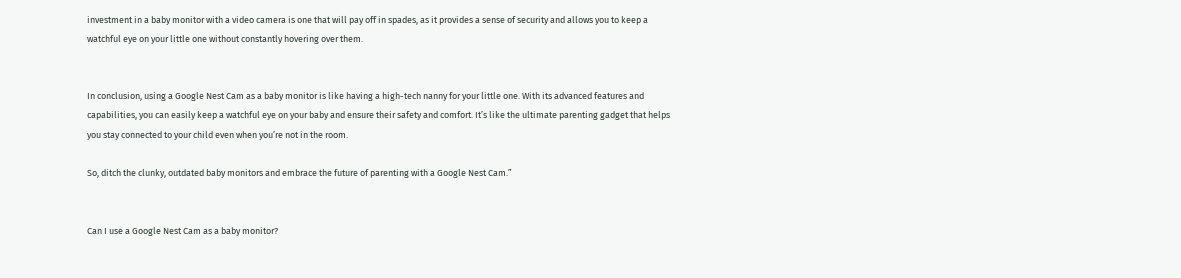investment in a baby monitor with a video camera is one that will pay off in spades, as it provides a sense of security and allows you to keep a watchful eye on your little one without constantly hovering over them.


In conclusion, using a Google Nest Cam as a baby monitor is like having a high-tech nanny for your little one. With its advanced features and capabilities, you can easily keep a watchful eye on your baby and ensure their safety and comfort. It’s like the ultimate parenting gadget that helps you stay connected to your child even when you’re not in the room.

So, ditch the clunky, outdated baby monitors and embrace the future of parenting with a Google Nest Cam.”


Can I use a Google Nest Cam as a baby monitor?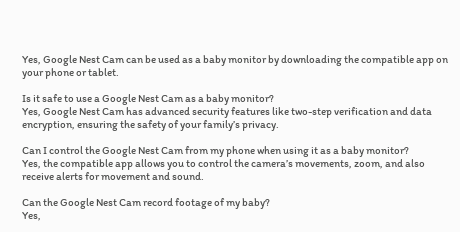Yes, Google Nest Cam can be used as a baby monitor by downloading the compatible app on your phone or tablet.

Is it safe to use a Google Nest Cam as a baby monitor?
Yes, Google Nest Cam has advanced security features like two-step verification and data encryption, ensuring the safety of your family’s privacy.

Can I control the Google Nest Cam from my phone when using it as a baby monitor?
Yes, the compatible app allows you to control the camera’s movements, zoom, and also receive alerts for movement and sound.

Can the Google Nest Cam record footage of my baby?
Yes,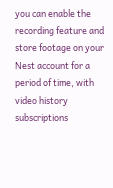you can enable the recording feature and store footage on your Nest account for a period of time, with video history subscriptions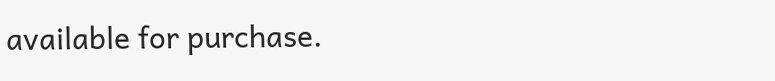available for purchase.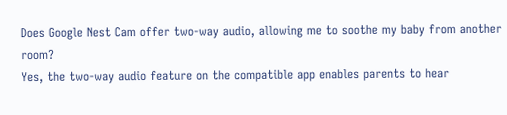Does Google Nest Cam offer two-way audio, allowing me to soothe my baby from another room?
Yes, the two-way audio feature on the compatible app enables parents to hear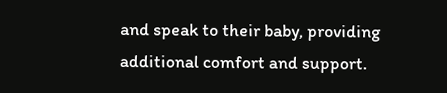and speak to their baby, providing additional comfort and support.